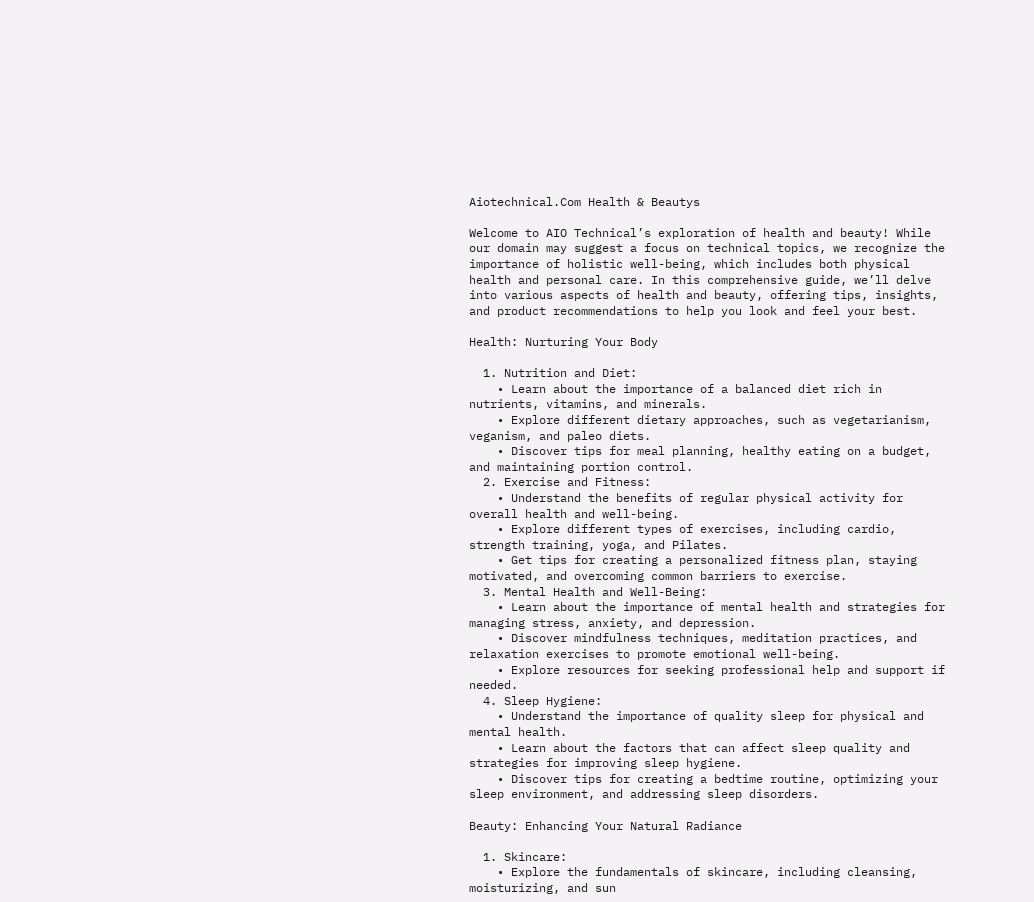Aiotechnical.Com Health & Beautys

Welcome to AIO Technical’s exploration of health and beauty! While our domain may suggest a focus on technical topics, we recognize the importance of holistic well-being, which includes both physical health and personal care. In this comprehensive guide, we’ll delve into various aspects of health and beauty, offering tips, insights, and product recommendations to help you look and feel your best.

Health: Nurturing Your Body

  1. Nutrition and Diet:
    • Learn about the importance of a balanced diet rich in nutrients, vitamins, and minerals.
    • Explore different dietary approaches, such as vegetarianism, veganism, and paleo diets.
    • Discover tips for meal planning, healthy eating on a budget, and maintaining portion control.
  2. Exercise and Fitness:
    • Understand the benefits of regular physical activity for overall health and well-being.
    • Explore different types of exercises, including cardio, strength training, yoga, and Pilates.
    • Get tips for creating a personalized fitness plan, staying motivated, and overcoming common barriers to exercise.
  3. Mental Health and Well-Being:
    • Learn about the importance of mental health and strategies for managing stress, anxiety, and depression.
    • Discover mindfulness techniques, meditation practices, and relaxation exercises to promote emotional well-being.
    • Explore resources for seeking professional help and support if needed.
  4. Sleep Hygiene:
    • Understand the importance of quality sleep for physical and mental health.
    • Learn about the factors that can affect sleep quality and strategies for improving sleep hygiene.
    • Discover tips for creating a bedtime routine, optimizing your sleep environment, and addressing sleep disorders.

Beauty: Enhancing Your Natural Radiance

  1. Skincare:
    • Explore the fundamentals of skincare, including cleansing, moisturizing, and sun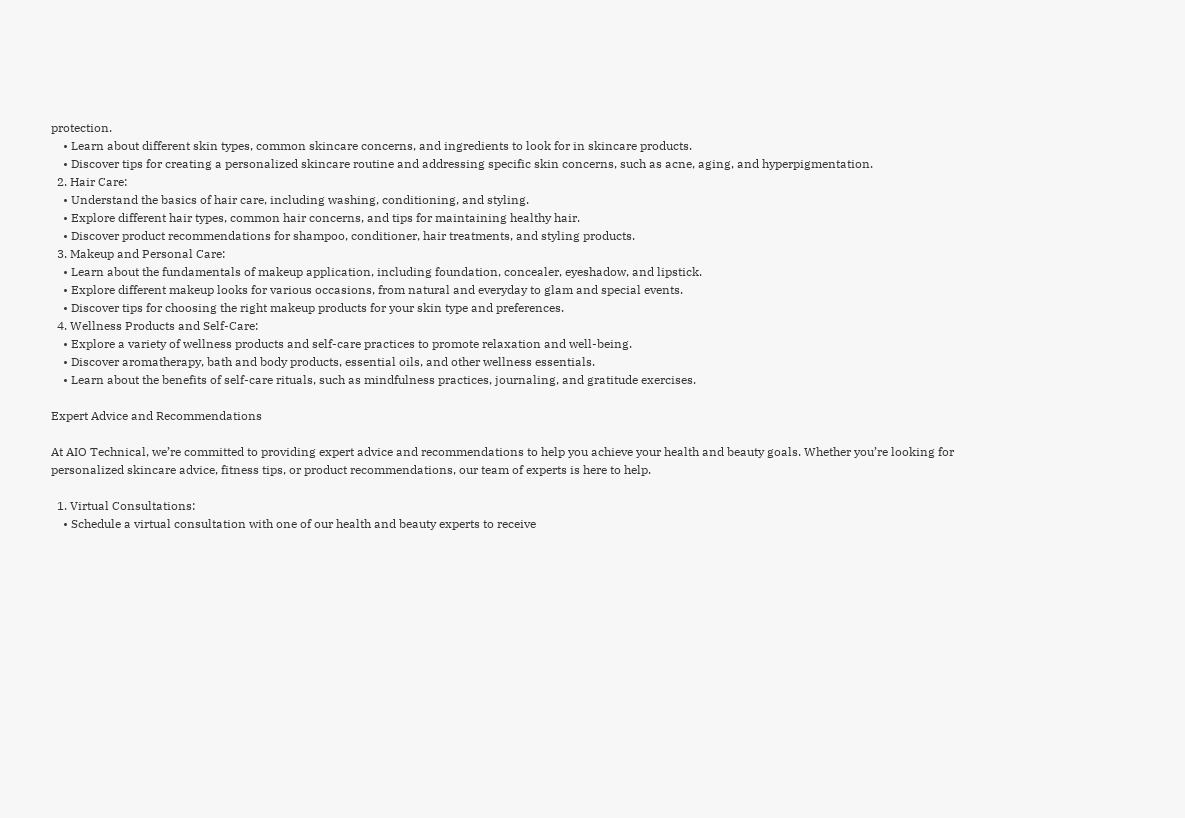protection.
    • Learn about different skin types, common skincare concerns, and ingredients to look for in skincare products.
    • Discover tips for creating a personalized skincare routine and addressing specific skin concerns, such as acne, aging, and hyperpigmentation.
  2. Hair Care:
    • Understand the basics of hair care, including washing, conditioning, and styling.
    • Explore different hair types, common hair concerns, and tips for maintaining healthy hair.
    • Discover product recommendations for shampoo, conditioner, hair treatments, and styling products.
  3. Makeup and Personal Care:
    • Learn about the fundamentals of makeup application, including foundation, concealer, eyeshadow, and lipstick.
    • Explore different makeup looks for various occasions, from natural and everyday to glam and special events.
    • Discover tips for choosing the right makeup products for your skin type and preferences.
  4. Wellness Products and Self-Care:
    • Explore a variety of wellness products and self-care practices to promote relaxation and well-being.
    • Discover aromatherapy, bath and body products, essential oils, and other wellness essentials.
    • Learn about the benefits of self-care rituals, such as mindfulness practices, journaling, and gratitude exercises.

Expert Advice and Recommendations

At AIO Technical, we’re committed to providing expert advice and recommendations to help you achieve your health and beauty goals. Whether you’re looking for personalized skincare advice, fitness tips, or product recommendations, our team of experts is here to help.

  1. Virtual Consultations:
    • Schedule a virtual consultation with one of our health and beauty experts to receive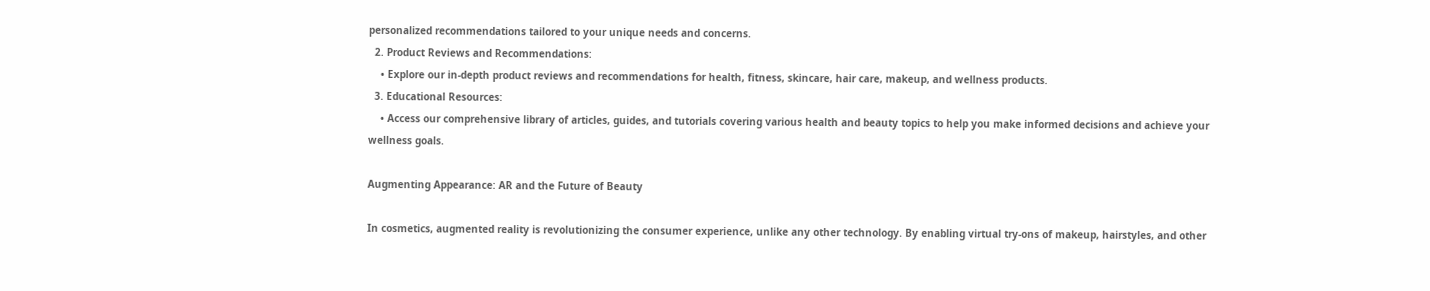personalized recommendations tailored to your unique needs and concerns.
  2. Product Reviews and Recommendations:
    • Explore our in-depth product reviews and recommendations for health, fitness, skincare, hair care, makeup, and wellness products.
  3. Educational Resources:
    • Access our comprehensive library of articles, guides, and tutorials covering various health and beauty topics to help you make informed decisions and achieve your wellness goals.

Augmenting Appearance: AR and the Future of Beauty

In cosmetics, augmented reality is revolutionizing the consumer experience, unlike any other technology. By enabling virtual try-ons of makeup, hairstyles, and other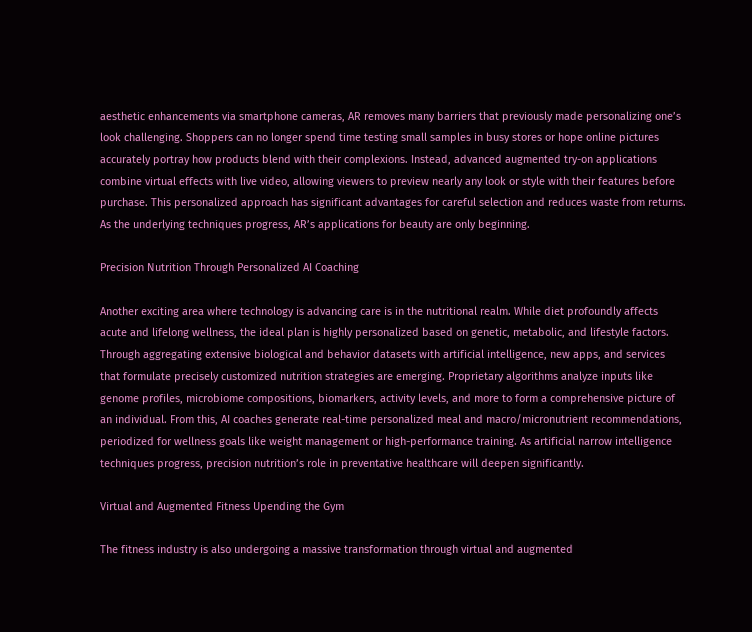aesthetic enhancements via smartphone cameras, AR removes many barriers that previously made personalizing one’s look challenging. Shoppers can no longer spend time testing small samples in busy stores or hope online pictures accurately portray how products blend with their complexions. Instead, advanced augmented try-on applications combine virtual effects with live video, allowing viewers to preview nearly any look or style with their features before purchase. This personalized approach has significant advantages for careful selection and reduces waste from returns. As the underlying techniques progress, AR’s applications for beauty are only beginning.

Precision Nutrition Through Personalized AI Coaching

Another exciting area where technology is advancing care is in the nutritional realm. While diet profoundly affects acute and lifelong wellness, the ideal plan is highly personalized based on genetic, metabolic, and lifestyle factors. Through aggregating extensive biological and behavior datasets with artificial intelligence, new apps, and services that formulate precisely customized nutrition strategies are emerging. Proprietary algorithms analyze inputs like genome profiles, microbiome compositions, biomarkers, activity levels, and more to form a comprehensive picture of an individual. From this, AI coaches generate real-time personalized meal and macro/micronutrient recommendations, periodized for wellness goals like weight management or high-performance training. As artificial narrow intelligence techniques progress, precision nutrition’s role in preventative healthcare will deepen significantly.

Virtual and Augmented Fitness Upending the Gym

The fitness industry is also undergoing a massive transformation through virtual and augmented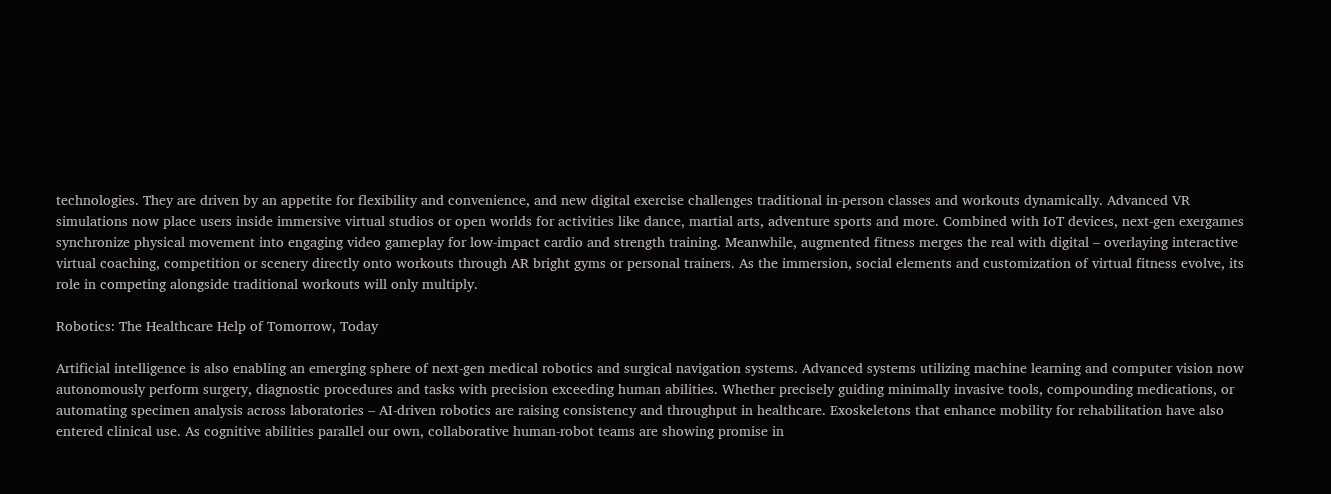technologies. They are driven by an appetite for flexibility and convenience, and new digital exercise challenges traditional in-person classes and workouts dynamically. Advanced VR simulations now place users inside immersive virtual studios or open worlds for activities like dance, martial arts, adventure sports and more. Combined with IoT devices, next-gen exergames synchronize physical movement into engaging video gameplay for low-impact cardio and strength training. Meanwhile, augmented fitness merges the real with digital – overlaying interactive virtual coaching, competition or scenery directly onto workouts through AR bright gyms or personal trainers. As the immersion, social elements and customization of virtual fitness evolve, its role in competing alongside traditional workouts will only multiply.

Robotics: The Healthcare Help of Tomorrow, Today

Artificial intelligence is also enabling an emerging sphere of next-gen medical robotics and surgical navigation systems. Advanced systems utilizing machine learning and computer vision now autonomously perform surgery, diagnostic procedures and tasks with precision exceeding human abilities. Whether precisely guiding minimally invasive tools, compounding medications, or automating specimen analysis across laboratories – AI-driven robotics are raising consistency and throughput in healthcare. Exoskeletons that enhance mobility for rehabilitation have also entered clinical use. As cognitive abilities parallel our own, collaborative human-robot teams are showing promise in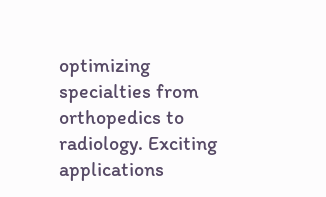optimizing specialties from orthopedics to radiology. Exciting applications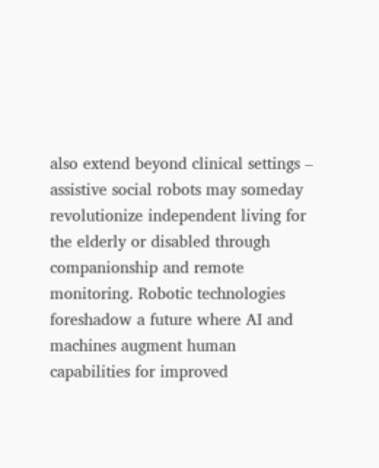also extend beyond clinical settings – assistive social robots may someday revolutionize independent living for the elderly or disabled through companionship and remote monitoring. Robotic technologies foreshadow a future where AI and machines augment human capabilities for improved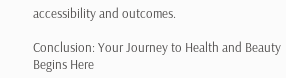accessibility and outcomes.

Conclusion: Your Journey to Health and Beauty Begins Here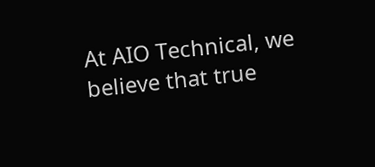At AIO Technical, we believe that true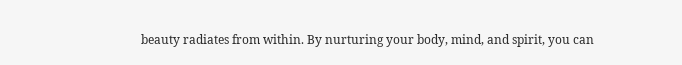beauty radiates from within. By nurturing your body, mind, and spirit, you can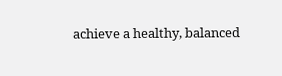achieve a healthy, balanced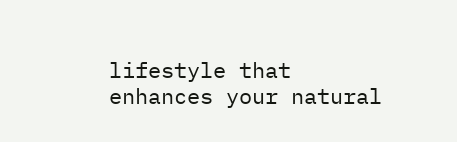lifestyle that enhances your natural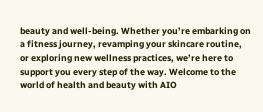beauty and well-being. Whether you’re embarking on a fitness journey, revamping your skincare routine, or exploring new wellness practices, we’re here to support you every step of the way. Welcome to the world of health and beauty with AIO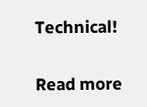Technical!

Read more